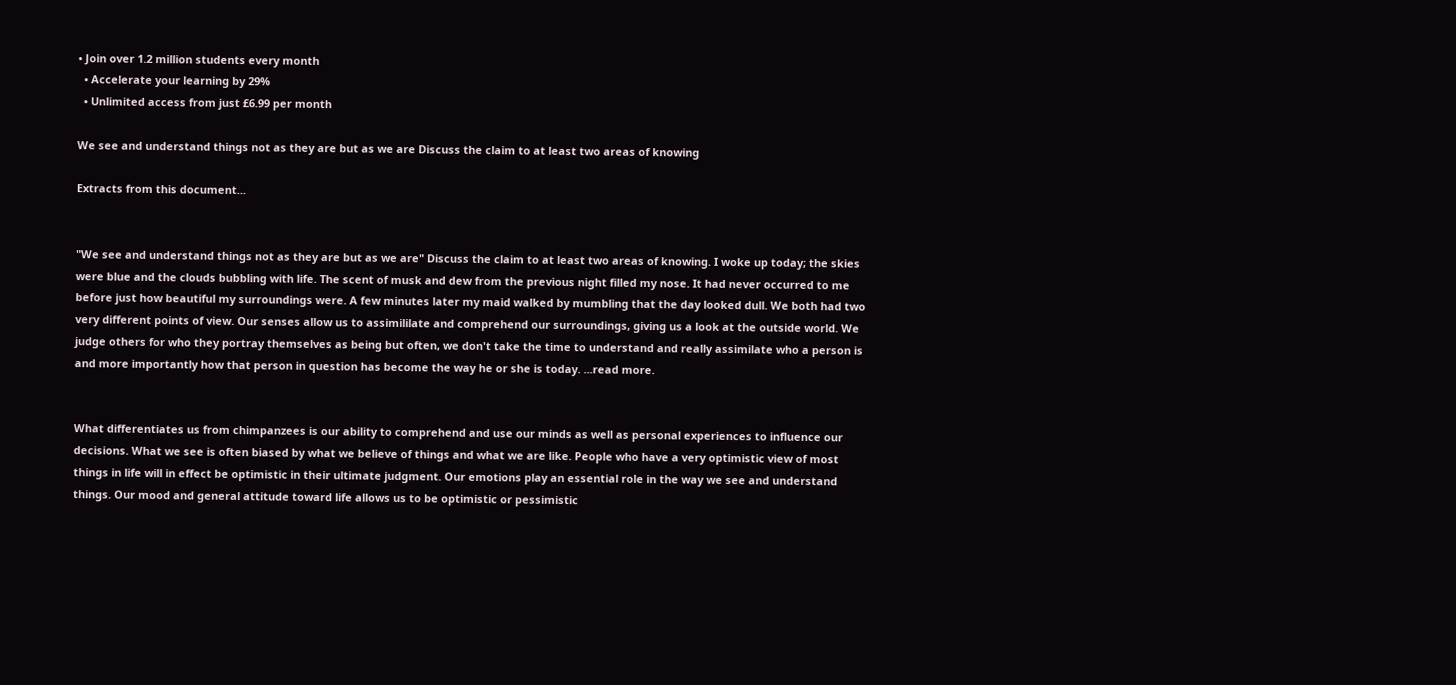• Join over 1.2 million students every month
  • Accelerate your learning by 29%
  • Unlimited access from just £6.99 per month

We see and understand things not as they are but as we are Discuss the claim to at least two areas of knowing

Extracts from this document...


"We see and understand things not as they are but as we are" Discuss the claim to at least two areas of knowing. I woke up today; the skies were blue and the clouds bubbling with life. The scent of musk and dew from the previous night filled my nose. It had never occurred to me before just how beautiful my surroundings were. A few minutes later my maid walked by mumbling that the day looked dull. We both had two very different points of view. Our senses allow us to assimililate and comprehend our surroundings, giving us a look at the outside world. We judge others for who they portray themselves as being but often, we don't take the time to understand and really assimilate who a person is and more importantly how that person in question has become the way he or she is today. ...read more.


What differentiates us from chimpanzees is our ability to comprehend and use our minds as well as personal experiences to influence our decisions. What we see is often biased by what we believe of things and what we are like. People who have a very optimistic view of most things in life will in effect be optimistic in their ultimate judgment. Our emotions play an essential role in the way we see and understand things. Our mood and general attitude toward life allows us to be optimistic or pessimistic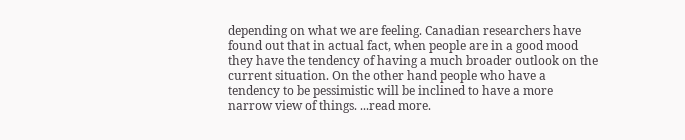depending on what we are feeling. Canadian researchers have found out that in actual fact, when people are in a good mood they have the tendency of having a much broader outlook on the current situation. On the other hand people who have a tendency to be pessimistic will be inclined to have a more narrow view of things. ...read more.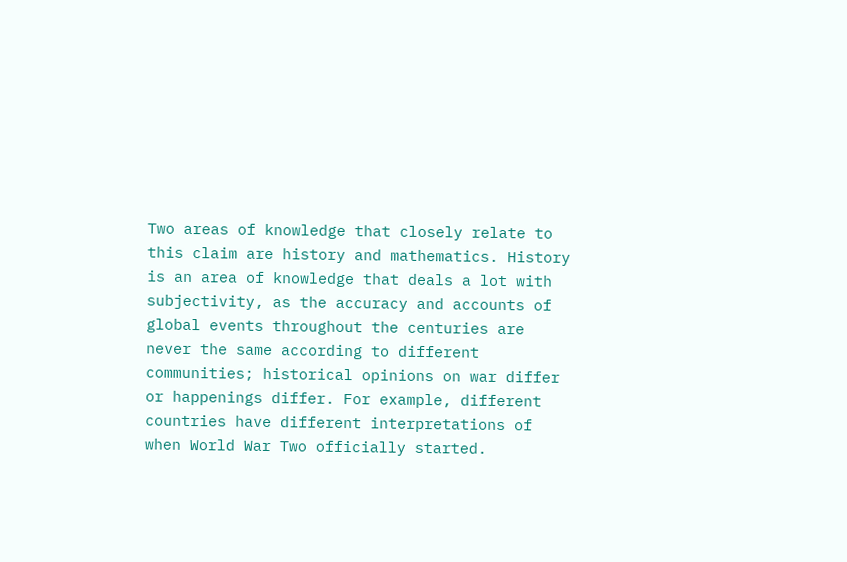Two areas of knowledge that closely relate to this claim are history and mathematics. History is an area of knowledge that deals a lot with subjectivity, as the accuracy and accounts of global events throughout the centuries are never the same according to different communities; historical opinions on war differ or happenings differ. For example, different countries have different interpretations of when World War Two officially started.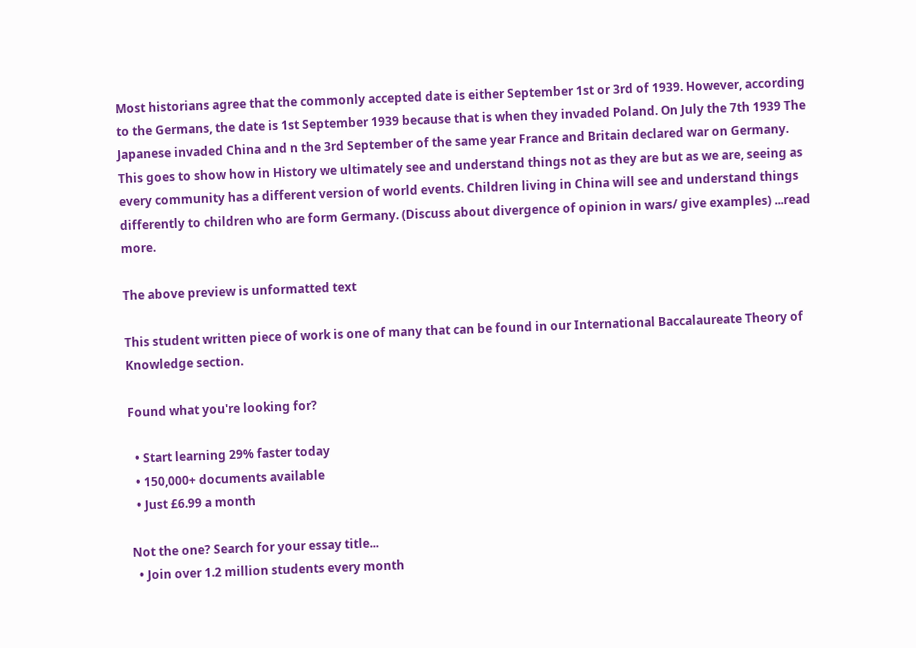Most historians agree that the commonly accepted date is either September 1st or 3rd of 1939. However, according to the Germans, the date is 1st September 1939 because that is when they invaded Poland. On July the 7th 1939 The Japanese invaded China and n the 3rd September of the same year France and Britain declared war on Germany. This goes to show how in History we ultimately see and understand things not as they are but as we are, seeing as every community has a different version of world events. Children living in China will see and understand things differently to children who are form Germany. (Discuss about divergence of opinion in wars/ give examples) ...read more.

The above preview is unformatted text

This student written piece of work is one of many that can be found in our International Baccalaureate Theory of Knowledge section.

Found what you're looking for?

  • Start learning 29% faster today
  • 150,000+ documents available
  • Just £6.99 a month

Not the one? Search for your essay title...
  • Join over 1.2 million students every month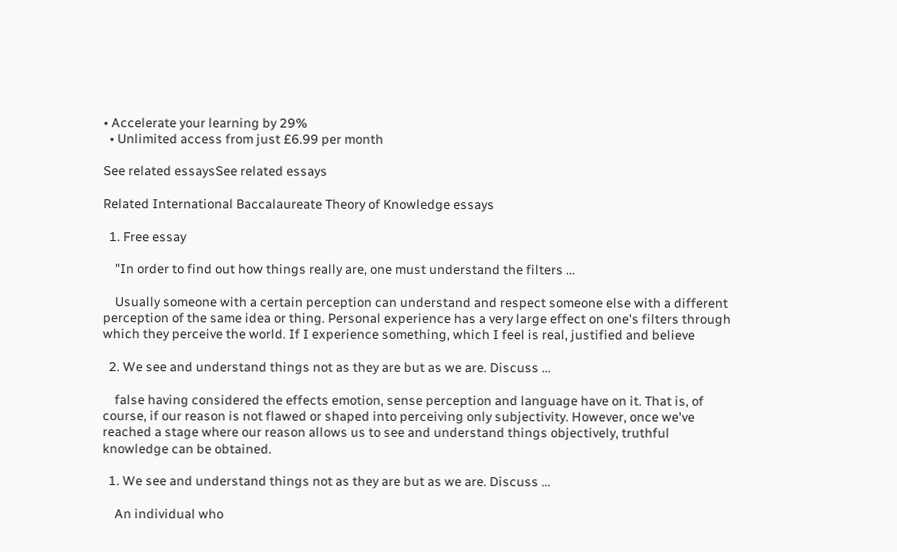• Accelerate your learning by 29%
  • Unlimited access from just £6.99 per month

See related essaysSee related essays

Related International Baccalaureate Theory of Knowledge essays

  1. Free essay

    "In order to find out how things really are, one must understand the filters ...

    Usually someone with a certain perception can understand and respect someone else with a different perception of the same idea or thing. Personal experience has a very large effect on one's filters through which they perceive the world. If I experience something, which I feel is real, justified and believe

  2. We see and understand things not as they are but as we are. Discuss ...

    false having considered the effects emotion, sense perception and language have on it. That is, of course, if our reason is not flawed or shaped into perceiving only subjectivity. However, once we've reached a stage where our reason allows us to see and understand things objectively, truthful knowledge can be obtained.

  1. We see and understand things not as they are but as we are. Discuss ...

    An individual who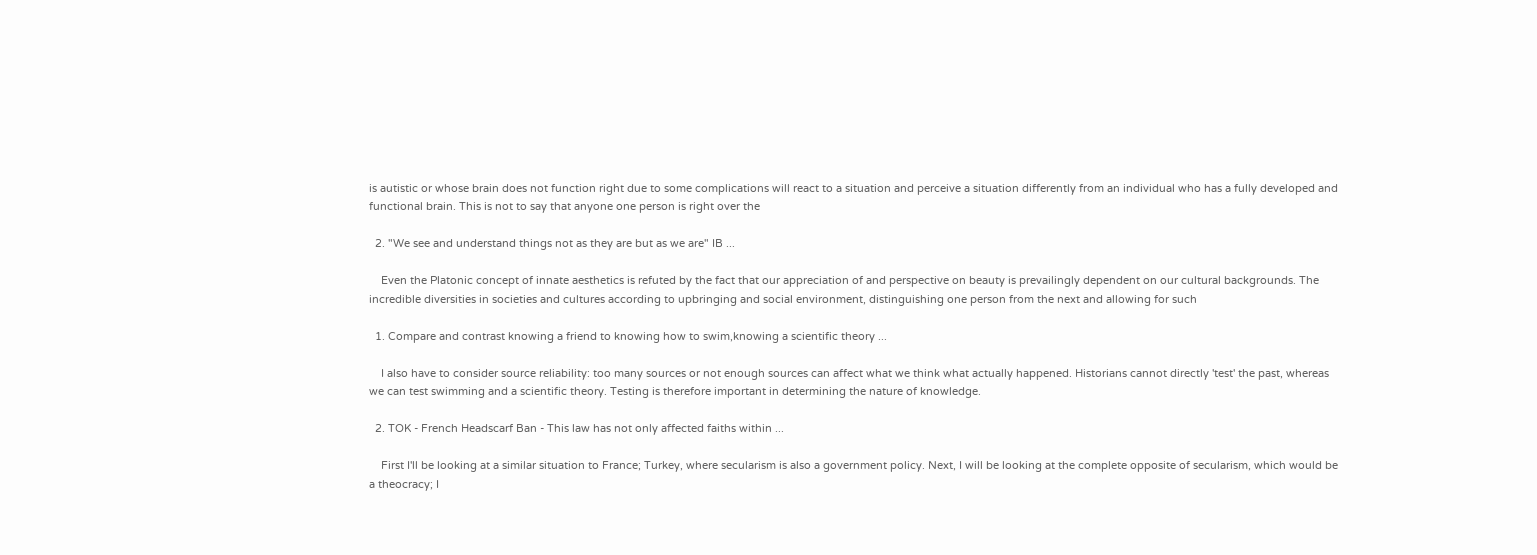is autistic or whose brain does not function right due to some complications will react to a situation and perceive a situation differently from an individual who has a fully developed and functional brain. This is not to say that anyone one person is right over the

  2. "We see and understand things not as they are but as we are" IB ...

    Even the Platonic concept of innate aesthetics is refuted by the fact that our appreciation of and perspective on beauty is prevailingly dependent on our cultural backgrounds. The incredible diversities in societies and cultures according to upbringing and social environment, distinguishing one person from the next and allowing for such

  1. Compare and contrast knowing a friend to knowing how to swim,knowing a scientific theory ...

    I also have to consider source reliability: too many sources or not enough sources can affect what we think what actually happened. Historians cannot directly 'test' the past, whereas we can test swimming and a scientific theory. Testing is therefore important in determining the nature of knowledge.

  2. TOK - French Headscarf Ban - This law has not only affected faiths within ...

    First I'll be looking at a similar situation to France; Turkey, where secularism is also a government policy. Next, I will be looking at the complete opposite of secularism, which would be a theocracy; I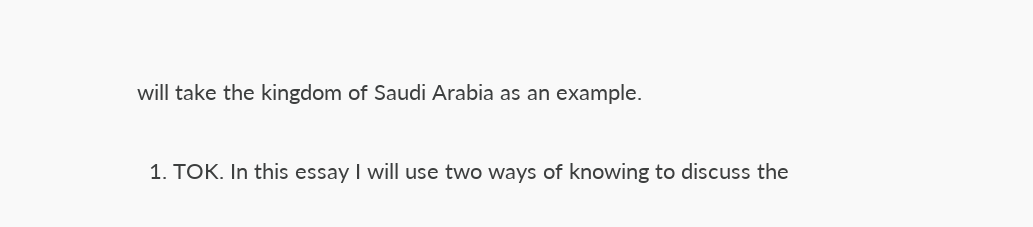will take the kingdom of Saudi Arabia as an example.

  1. TOK. In this essay I will use two ways of knowing to discuss the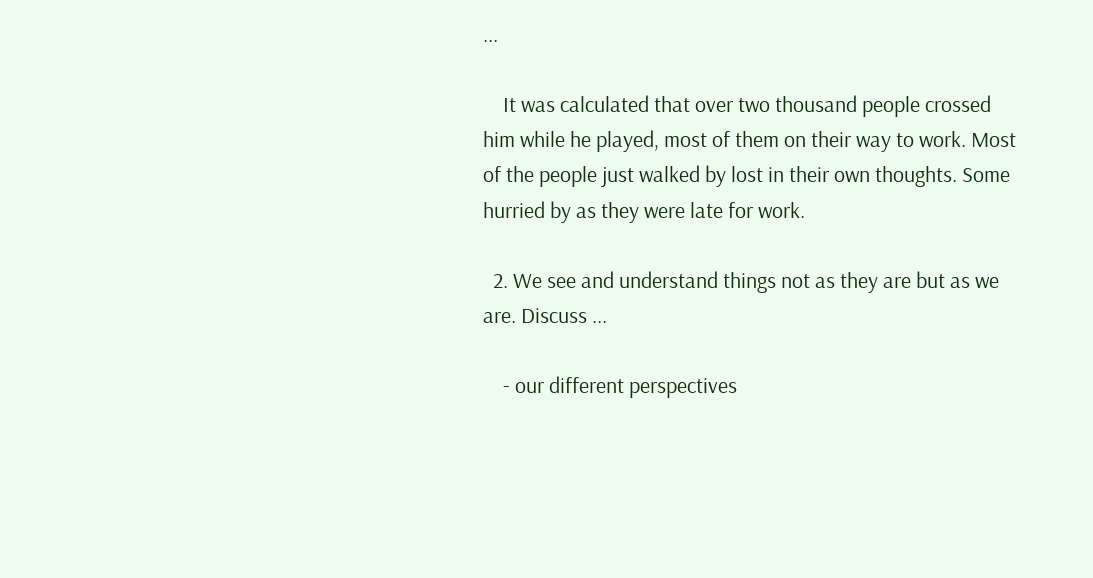...

    It was calculated that over two thousand people crossed him while he played, most of them on their way to work. Most of the people just walked by lost in their own thoughts. Some hurried by as they were late for work.

  2. We see and understand things not as they are but as we are. Discuss ...

    - our different perspectives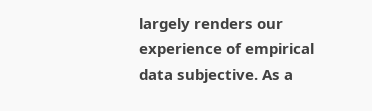largely renders our experience of empirical data subjective. As a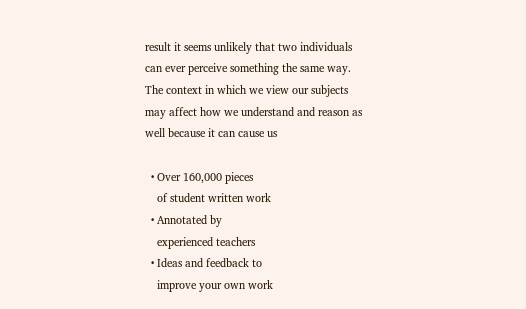result it seems unlikely that two individuals can ever perceive something the same way. The context in which we view our subjects may affect how we understand and reason as well because it can cause us

  • Over 160,000 pieces
    of student written work
  • Annotated by
    experienced teachers
  • Ideas and feedback to
    improve your own work